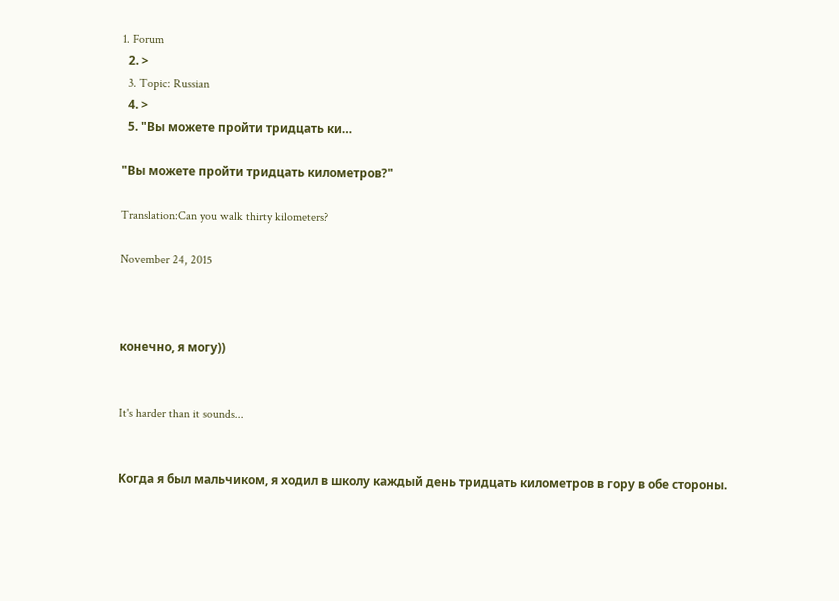1. Forum
  2. >
  3. Topic: Russian
  4. >
  5. "Вы можете пройти тридцать ки…

"Вы можете пройти тридцать километров?"

Translation:Can you walk thirty kilometers?

November 24, 2015



конечно, я могу))


It's harder than it sounds...


Kогда я был мальчиком, я ходил в школу каждый день тридцать километров в гору в обе стороны.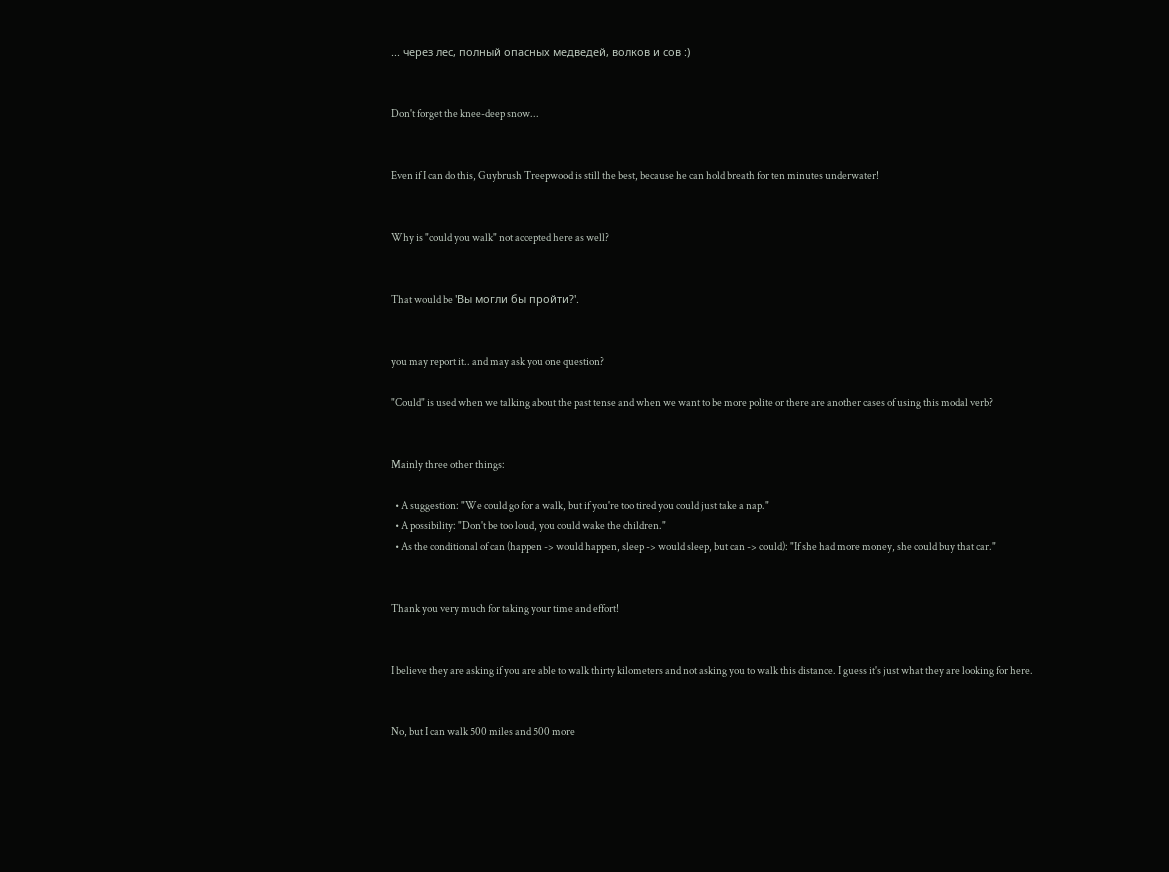... через лес, полный опасных медведей, волков и сов :)


Don't forget the knee-deep snow...


Even if I can do this, Guybrush Treepwood is still the best, because he can hold breath for ten minutes underwater!


Why is "could you walk" not accepted here as well?


That would be 'Вы могли бы пройти?'.


you may report it.. and may ask you one question?

"Could" is used when we talking about the past tense and when we want to be more polite or there are another cases of using this modal verb?


Mainly three other things:

  • A suggestion: "We could go for a walk, but if you're too tired you could just take a nap."
  • A possibility: "Don't be too loud, you could wake the children."
  • As the conditional of can (happen -> would happen, sleep -> would sleep, but can -> could): "If she had more money, she could buy that car."


Thank you very much for taking your time and effort!


I believe they are asking if you are able to walk thirty kilometers and not asking you to walk this distance. I guess it's just what they are looking for here.


No, but I can walk 500 miles and 500 more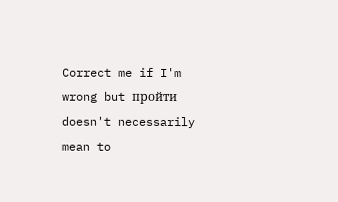Correct me if I'm wrong but пройти doesn't necessarily mean to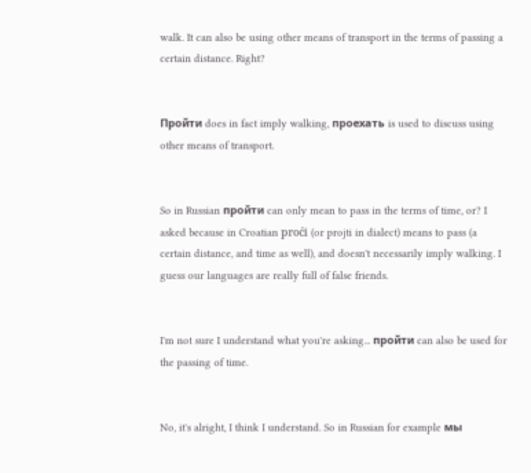walk. It can also be using other means of transport in the terms of passing a certain distance. Right?


Пройти does in fact imply walking, проехать is used to discuss using other means of transport.


So in Russian пройти can only mean to pass in the terms of time, or? I asked because in Croatian proći (or projti in dialect) means to pass (a certain distance, and time as well), and doesn't necessarily imply walking. I guess our languages are really full of false friends.


I'm not sure I understand what you're asking... пройти can also be used for the passing of time.


No, it's alright, I think I understand. So in Russian for example мы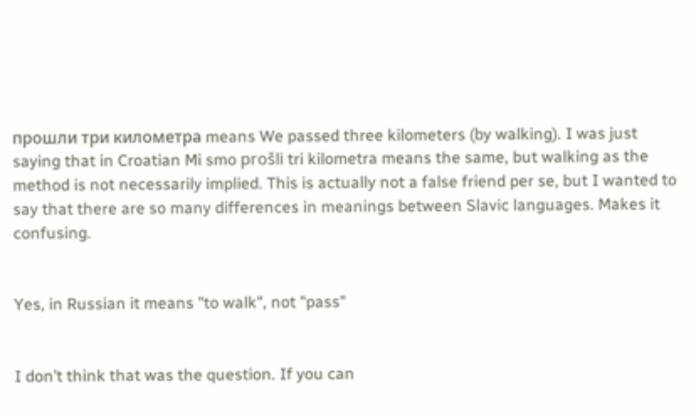прошли три километра means We passed three kilometers (by walking). I was just saying that in Croatian Mi smo prošli tri kilometra means the same, but walking as the method is not necessarily implied. This is actually not a false friend per se, but I wanted to say that there are so many differences in meanings between Slavic languages. Makes it confusing.


Yes, in Russian it means "to walk", not "pass"


I don’t think that was the question. If you can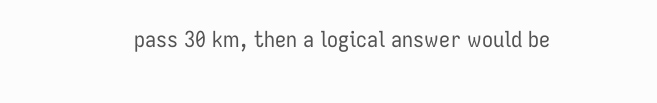pass 30 km, then a logical answer would be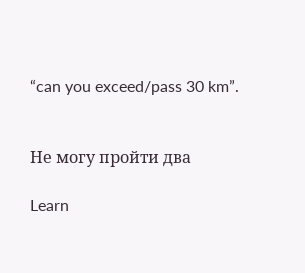“can you exceed/pass 30 km”.


Не могу пройти два

Learn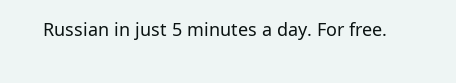Russian in just 5 minutes a day. For free.